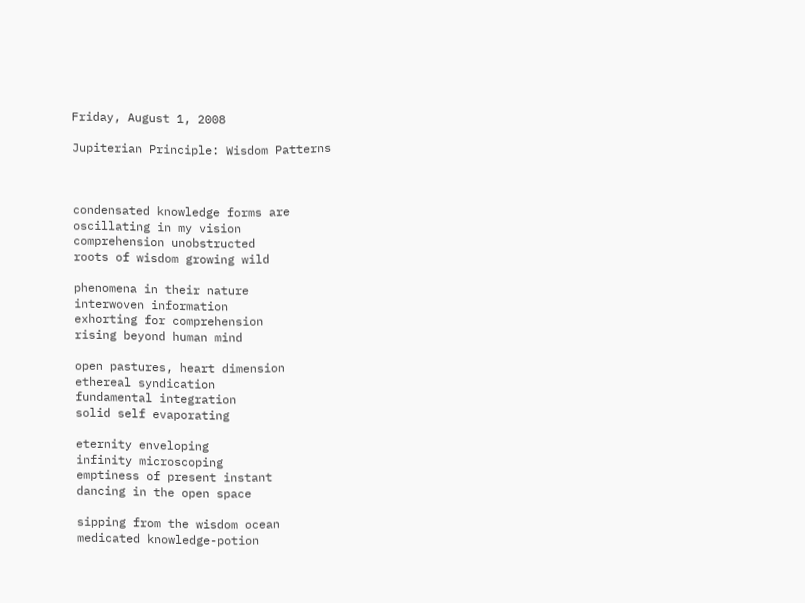Friday, August 1, 2008

Jupiterian Principle: Wisdom Patterns



condensated knowledge forms are
oscillating in my vision
comprehension unobstructed
roots of wisdom growing wild

phenomena in their nature
interwoven information
exhorting for comprehension
rising beyond human mind

open pastures, heart dimension
ethereal syndication
fundamental integration
solid self evaporating

eternity enveloping
infinity microscoping
emptiness of present instant
dancing in the open space

sipping from the wisdom ocean
medicated knowledge-potion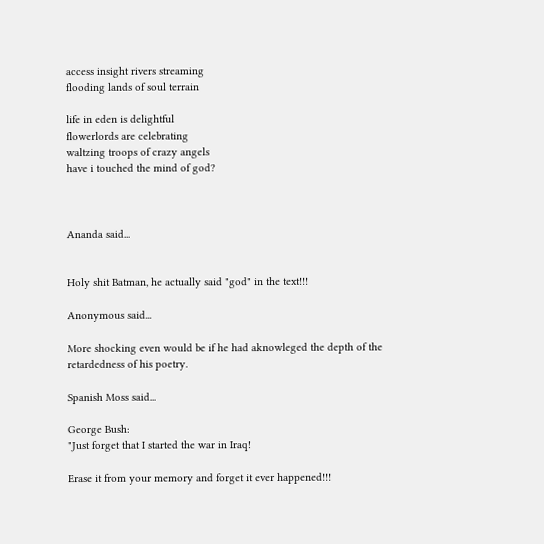access insight rivers streaming
flooding lands of soul terrain

life in eden is delightful
flowerlords are celebrating
waltzing troops of crazy angels
have i touched the mind of god?



Ananda said...


Holy shit Batman, he actually said "god" in the text!!!

Anonymous said...

More shocking even would be if he had aknowleged the depth of the retardedness of his poetry.

Spanish Moss said...

George Bush:
"Just forget that I started the war in Iraq!

Erase it from your memory and forget it ever happened!!!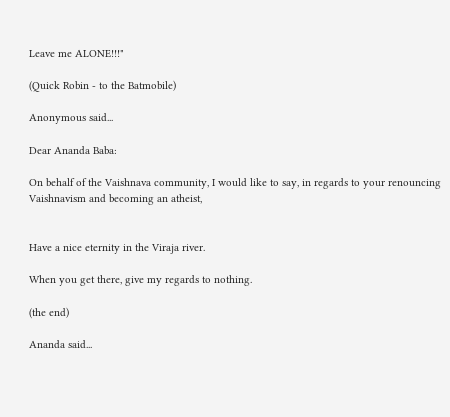Leave me ALONE!!!"

(Quick Robin - to the Batmobile)

Anonymous said...

Dear Ananda Baba:

On behalf of the Vaishnava community, I would like to say, in regards to your renouncing Vaishnavism and becoming an atheist,


Have a nice eternity in the Viraja river.

When you get there, give my regards to nothing.

(the end)

Ananda said...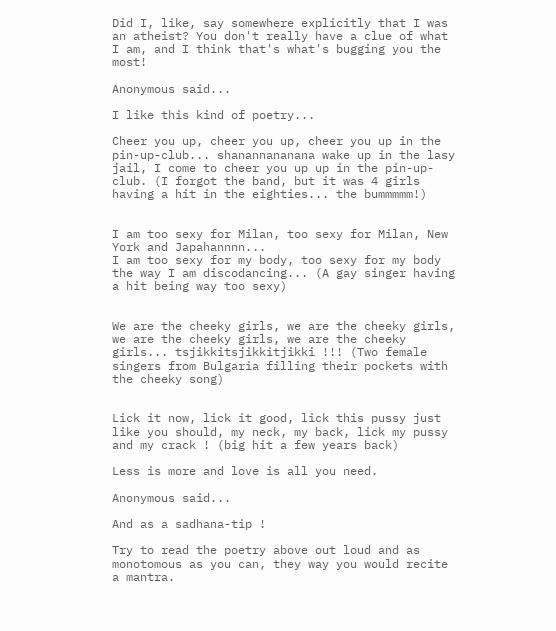Did I, like, say somewhere explicitly that I was an atheist? You don't really have a clue of what I am, and I think that's what's bugging you the most!

Anonymous said...

I like this kind of poetry...

Cheer you up, cheer you up, cheer you up in the pin-up-club... shanannananana wake up in the lasy jail, I come to cheer you up up in the pin-up-club. (I forgot the band, but it was 4 girls having a hit in the eighties... the bummmmm!)


I am too sexy for Milan, too sexy for Milan, New York and Japahannnn...
I am too sexy for my body, too sexy for my body the way I am discodancing... (A gay singer having a hit being way too sexy)


We are the cheeky girls, we are the cheeky girls, we are the cheeky girls, we are the cheeky girls... tsjikkitsjikkitjikki !!! (Two female singers from Bulgaria filling their pockets with the cheeky song)


Lick it now, lick it good, lick this pussy just like you should, my neck, my back, lick my pussy and my crack ! (big hit a few years back)

Less is more and love is all you need.

Anonymous said...

And as a sadhana-tip !

Try to read the poetry above out loud and as monotomous as you can, they way you would recite a mantra.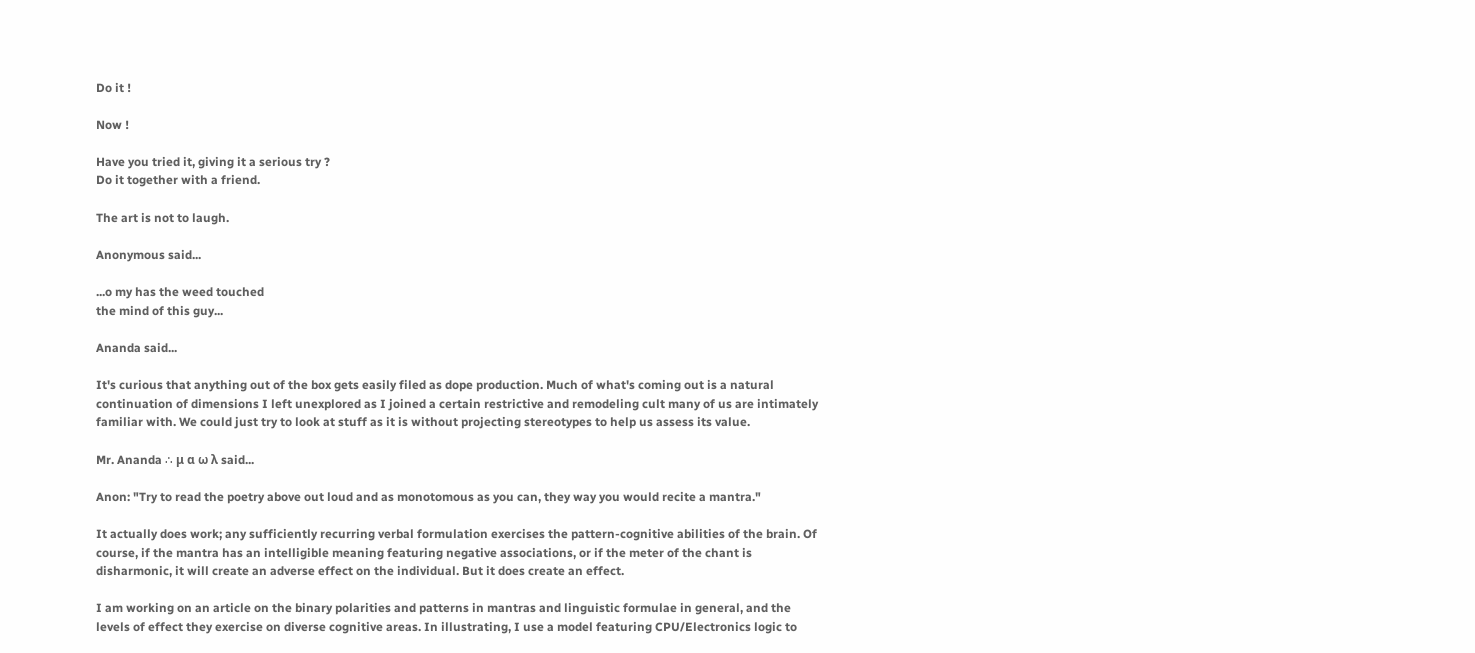Do it !

Now !

Have you tried it, giving it a serious try ?
Do it together with a friend.

The art is not to laugh.

Anonymous said...

...o my has the weed touched
the mind of this guy...

Ananda said...

It's curious that anything out of the box gets easily filed as dope production. Much of what's coming out is a natural continuation of dimensions I left unexplored as I joined a certain restrictive and remodeling cult many of us are intimately familiar with. We could just try to look at stuff as it is without projecting stereotypes to help us assess its value.

Mr. Ananda ∴ μ α ω λ said...

Anon: "Try to read the poetry above out loud and as monotomous as you can, they way you would recite a mantra."

It actually does work; any sufficiently recurring verbal formulation exercises the pattern-cognitive abilities of the brain. Of course, if the mantra has an intelligible meaning featuring negative associations, or if the meter of the chant is disharmonic, it will create an adverse effect on the individual. But it does create an effect.

I am working on an article on the binary polarities and patterns in mantras and linguistic formulae in general, and the levels of effect they exercise on diverse cognitive areas. In illustrating, I use a model featuring CPU/Electronics logic to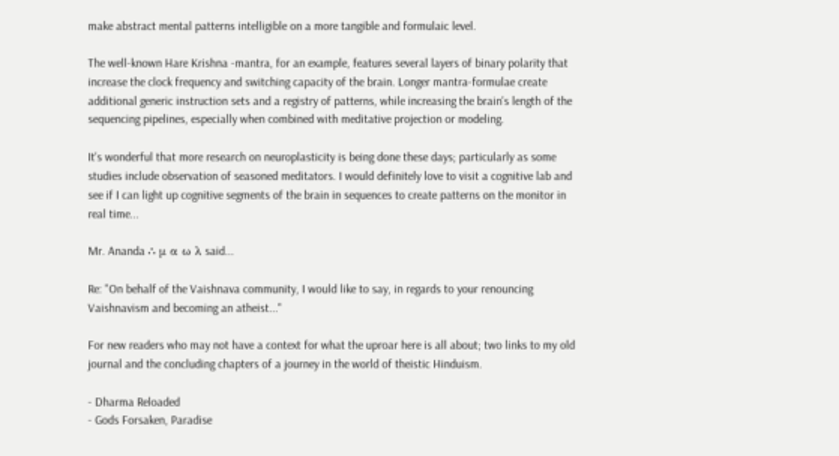make abstract mental patterns intelligible on a more tangible and formulaic level.

The well-known Hare Krishna -mantra, for an example, features several layers of binary polarity that increase the clock frequency and switching capacity of the brain. Longer mantra-formulae create additional generic instruction sets and a registry of patterns, while increasing the brain's length of the sequencing pipelines, especially when combined with meditative projection or modeling.

It's wonderful that more research on neuroplasticity is being done these days; particularly as some studies include observation of seasoned meditators. I would definitely love to visit a cognitive lab and see if I can light up cognitive segments of the brain in sequences to create patterns on the monitor in real time...

Mr. Ananda ∴ μ α ω λ said...

Re: "On behalf of the Vaishnava community, I would like to say, in regards to your renouncing Vaishnavism and becoming an atheist..."

For new readers who may not have a context for what the uproar here is all about; two links to my old journal and the concluding chapters of a journey in the world of theistic Hinduism.

- Dharma Reloaded
- Gods Forsaken, Paradise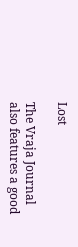Lost

The Vraja Journal also features a good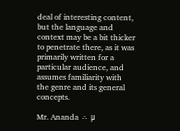deal of interesting content, but the language and context may be a bit thicker to penetrate there, as it was primarily written for a particular audience, and assumes familiarity with the genre and its general concepts.

Mr. Ananda ∴ μ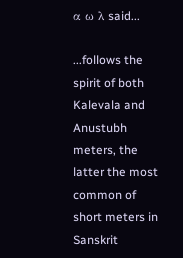α ω λ said...

...follows the spirit of both Kalevala and Anustubh meters, the latter the most common of short meters in Sanskrit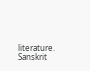literature. Sanskrit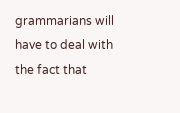grammarians will have to deal with the fact that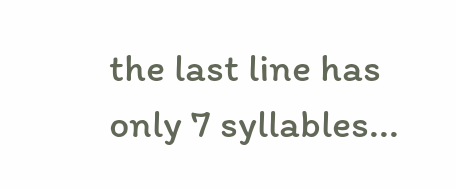the last line has only 7 syllables...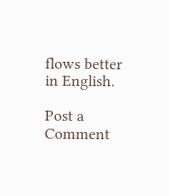flows better in English.

Post a Comment